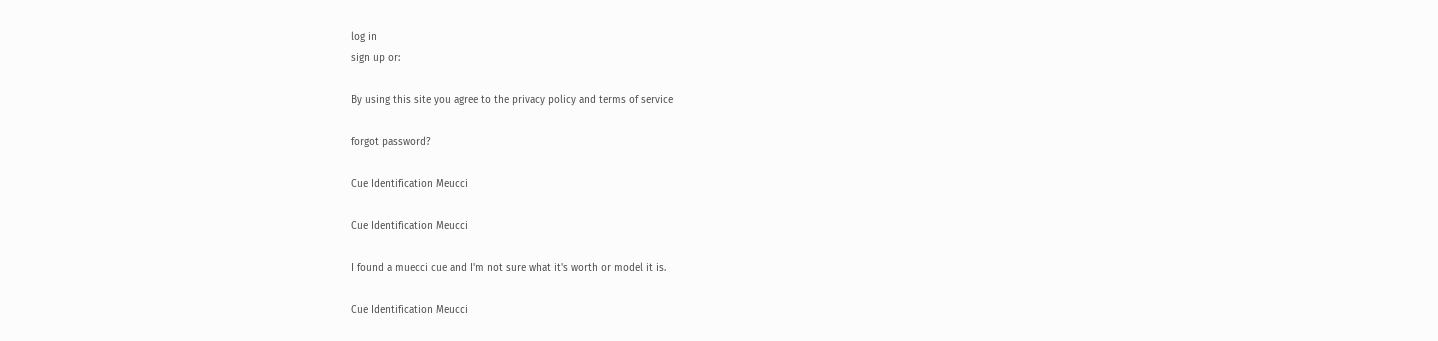log in
sign up or:

By using this site you agree to the privacy policy and terms of service

forgot password?

Cue Identification Meucci

Cue Identification Meucci

I found a muecci cue and I'm not sure what it's worth or model it is.

Cue Identification Meucci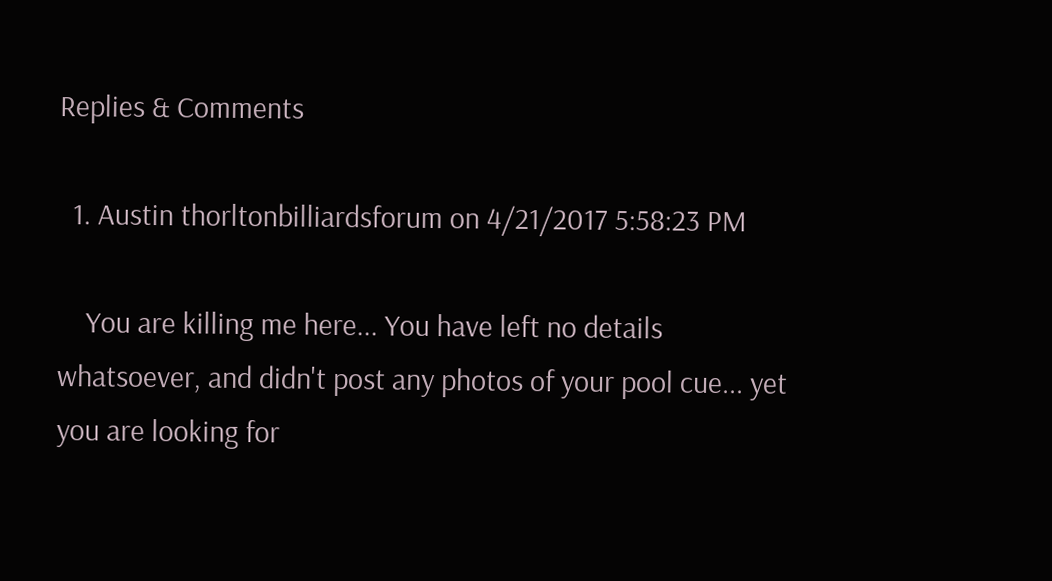Replies & Comments

  1. Austin thorltonbilliardsforum on 4/21/2017 5:58:23 PM

    You are killing me here... You have left no details whatsoever, and didn't post any photos of your pool cue... yet you are looking for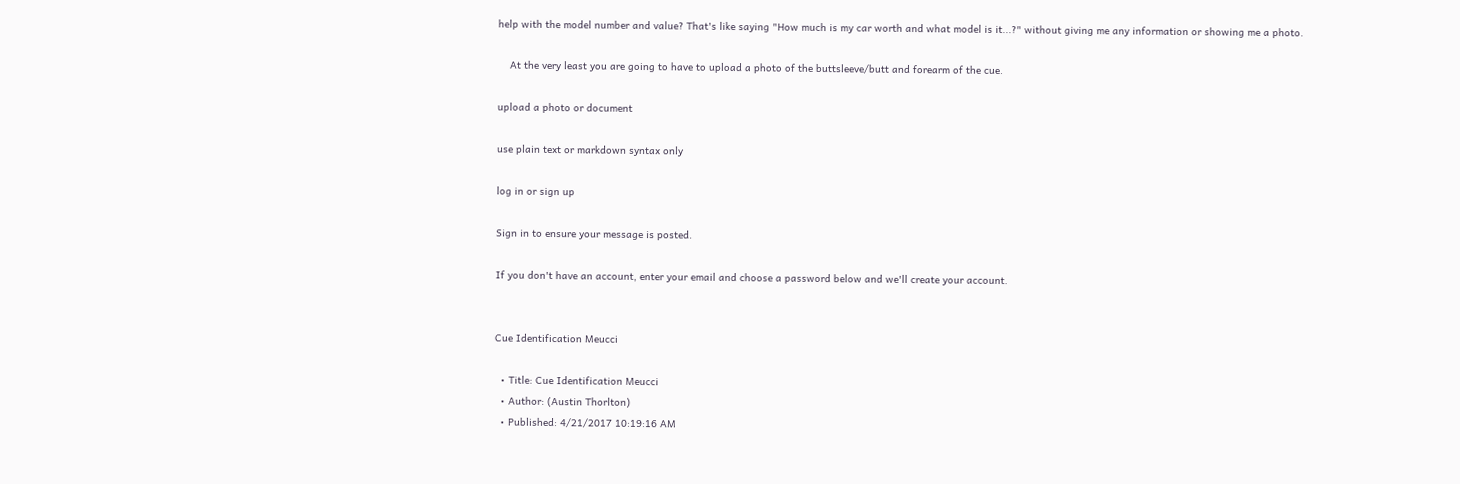help with the model number and value? That's like saying "How much is my car worth and what model is it...?" without giving me any information or showing me a photo.

    At the very least you are going to have to upload a photo of the buttsleeve/butt and forearm of the cue.

upload a photo or document

use plain text or markdown syntax only

log in or sign up

Sign in to ensure your message is posted.

If you don't have an account, enter your email and choose a password below and we'll create your account.


Cue Identification Meucci

  • Title: Cue Identification Meucci
  • Author: (Austin Thorlton)
  • Published: 4/21/2017 10:19:16 AM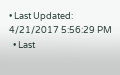• Last Updated: 4/21/2017 5:56:29 PM
  • Last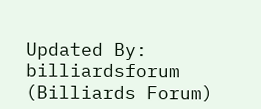Updated By: billiardsforum (Billiards Forum)